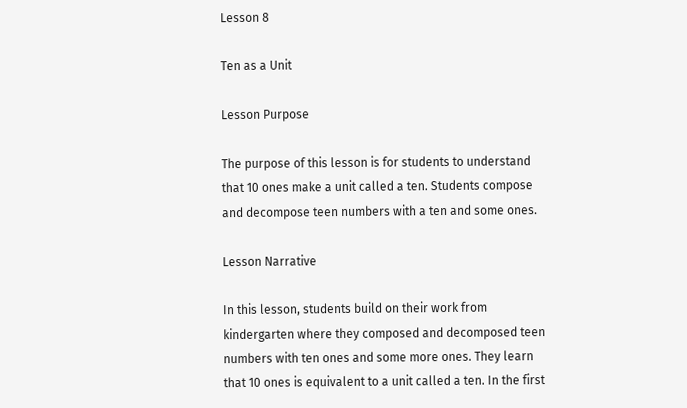Lesson 8

Ten as a Unit

Lesson Purpose

The purpose of this lesson is for students to understand that 10 ones make a unit called a ten. Students compose and decompose teen numbers with a ten and some ones.

Lesson Narrative

In this lesson, students build on their work from kindergarten where they composed and decomposed teen numbers with ten ones and some more ones. They learn that 10 ones is equivalent to a unit called a ten. In the first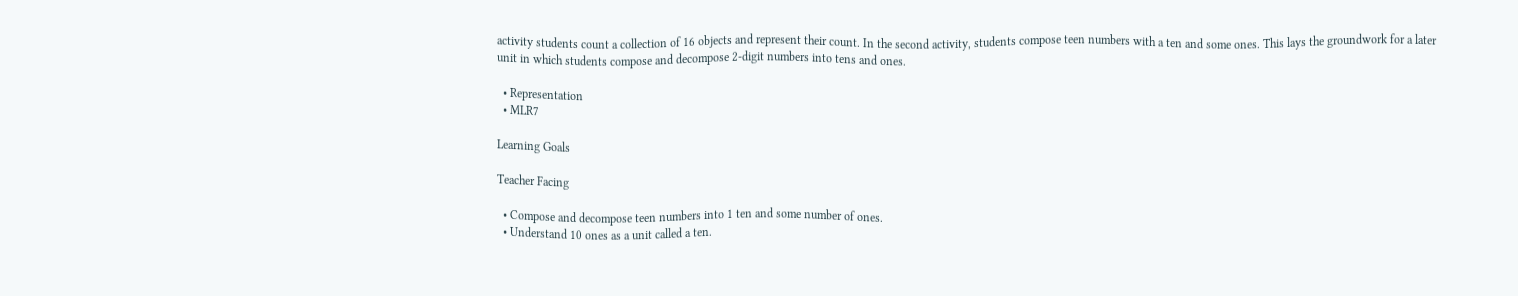activity students count a collection of 16 objects and represent their count. In the second activity, students compose teen numbers with a ten and some ones. This lays the groundwork for a later unit in which students compose and decompose 2-digit numbers into tens and ones.

  • Representation
  • MLR7

Learning Goals

Teacher Facing

  • Compose and decompose teen numbers into 1 ten and some number of ones.
  • Understand 10 ones as a unit called a ten.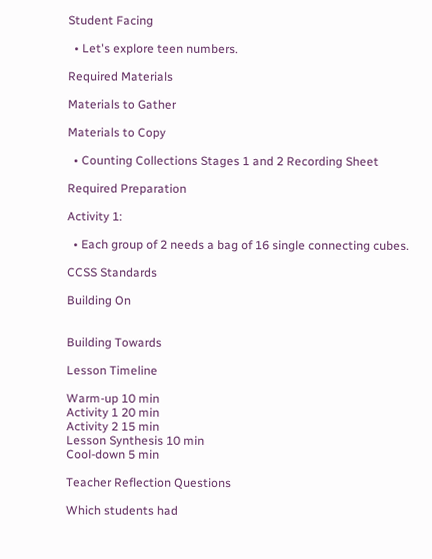Student Facing

  • Let's explore teen numbers.

Required Materials

Materials to Gather

Materials to Copy

  • Counting Collections Stages 1 and 2 Recording Sheet

Required Preparation

Activity 1:

  • Each group of 2 needs a bag of 16 single connecting cubes.

CCSS Standards

Building On


Building Towards

Lesson Timeline

Warm-up 10 min
Activity 1 20 min
Activity 2 15 min
Lesson Synthesis 10 min
Cool-down 5 min

Teacher Reflection Questions

Which students had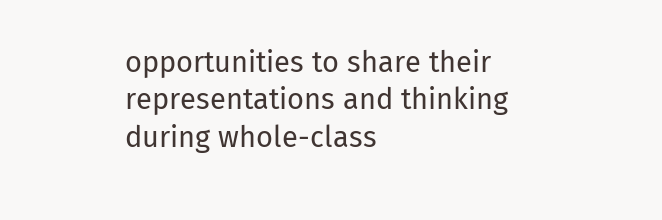opportunities to share their representations and thinking during whole-class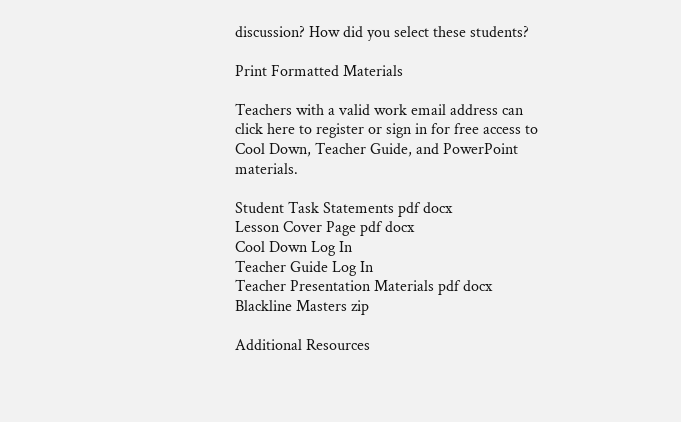discussion? How did you select these students?

Print Formatted Materials

Teachers with a valid work email address can click here to register or sign in for free access to Cool Down, Teacher Guide, and PowerPoint materials.

Student Task Statements pdf docx
Lesson Cover Page pdf docx
Cool Down Log In
Teacher Guide Log In
Teacher Presentation Materials pdf docx
Blackline Masters zip

Additional Resources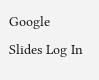Google Slides Log In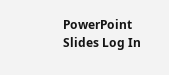PowerPoint Slides Log In